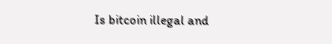Is bitcoin illegal and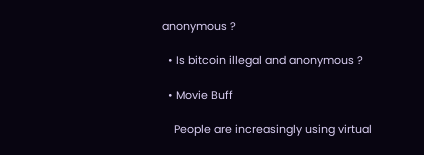anonymous ?

  • Is bitcoin illegal and anonymous ?

  • Movie Buff

    People are increasingly using virtual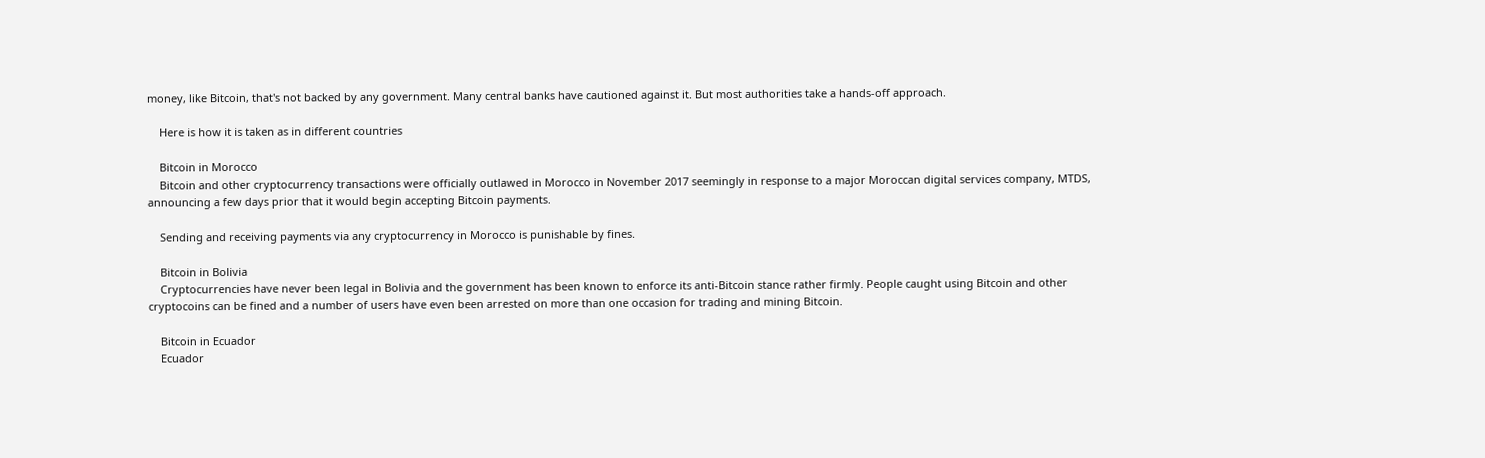money, like Bitcoin, that's not backed by any government. Many central banks have cautioned against it. But most authorities take a hands-off approach.

    Here is how it is taken as in different countries

    Bitcoin in Morocco
    Bitcoin and other cryptocurrency transactions were officially outlawed in Morocco in November 2017 seemingly in response to a major Moroccan digital services company, MTDS, announcing a few days prior that it would begin accepting Bitcoin payments.

    Sending and receiving payments via any cryptocurrency in Morocco is punishable by fines.

    Bitcoin in Bolivia
    Cryptocurrencies have never been legal in Bolivia and the government has been known to enforce its anti-Bitcoin stance rather firmly. People caught using Bitcoin and other cryptocoins can be fined and a number of users have even been arrested on more than one occasion for trading and mining Bitcoin.

    Bitcoin in Ecuador
    Ecuador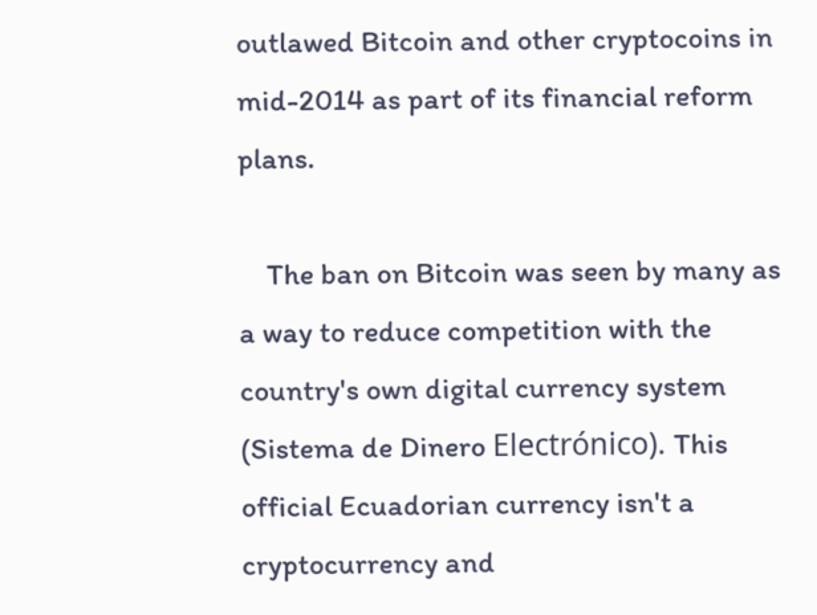outlawed Bitcoin and other cryptocoins in mid-2014 as part of its financial reform plans.

    The ban on Bitcoin was seen by many as a way to reduce competition with the country's own digital currency system (Sistema de Dinero Electrónico). This official Ecuadorian currency isn't a cryptocurrency and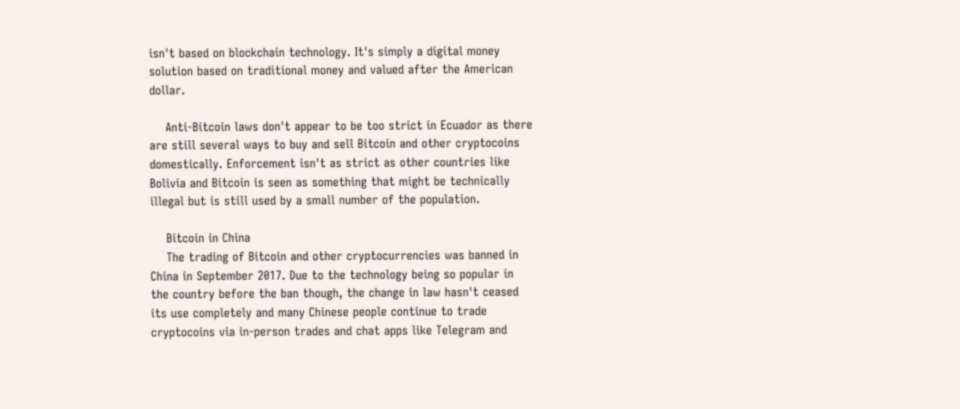isn't based on blockchain technology. It's simply a digital money solution based on traditional money and valued after the American dollar.

    Anti-Bitcoin laws don't appear to be too strict in Ecuador as there are still several ways to buy and sell Bitcoin and other cryptocoins domestically. Enforcement isn't as strict as other countries like Bolivia and Bitcoin is seen as something that might be technically illegal but is still used by a small number of the population.

    Bitcoin in China
    The trading of Bitcoin and other cryptocurrencies was banned in China in September 2017. Due to the technology being so popular in the country before the ban though, the change in law hasn't ceased its use completely and many Chinese people continue to trade cryptocoins via in-person trades and chat apps like Telegram and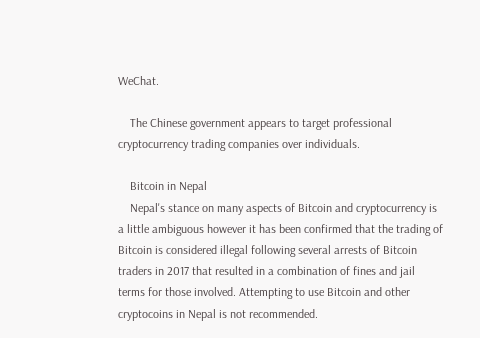WeChat.

    The Chinese government appears to target professional cryptocurrency trading companies over individuals.

    Bitcoin in Nepal
    Nepal's stance on many aspects of Bitcoin and cryptocurrency is a little ambiguous however it has been confirmed that the trading of Bitcoin is considered illegal following several arrests of Bitcoin traders in 2017 that resulted in a combination of fines and jail terms for those involved. Attempting to use Bitcoin and other cryptocoins in Nepal is not recommended.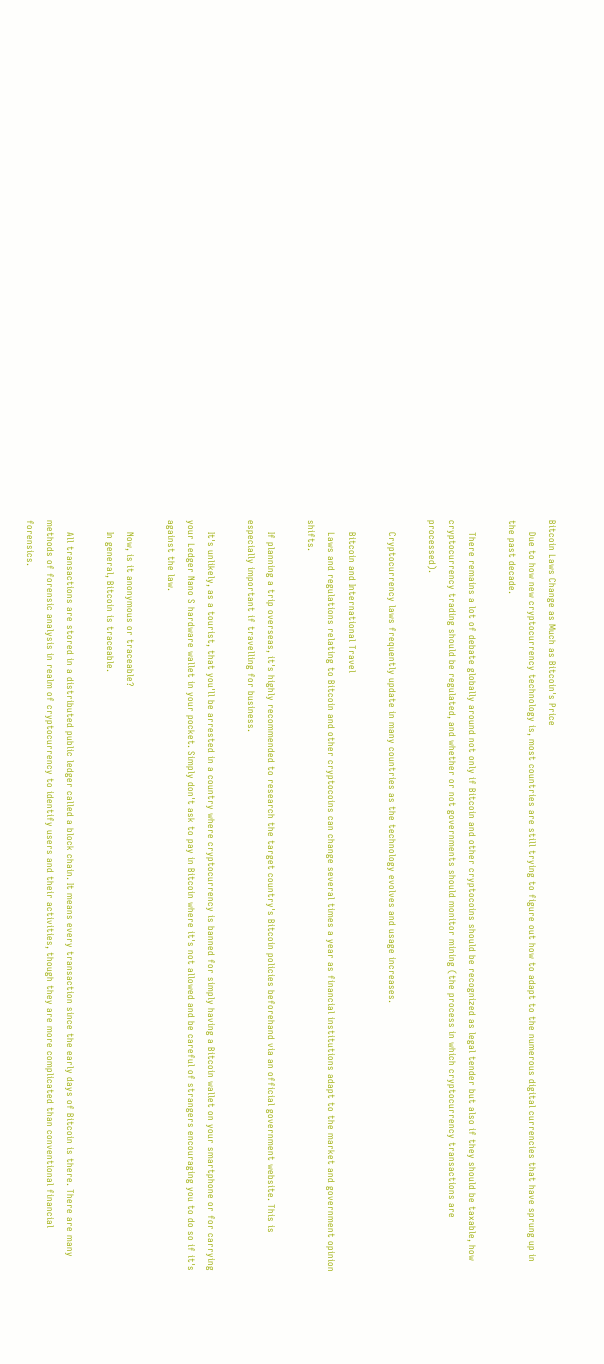Bitcoin Laws Change as Much as Bitcoin's Price
    Due to how new cryptocurrency technology is, most countries are still trying to figure out how to adapt to the numerous digital currencies that have sprung up in the past decade.

    There remains a lot of debate globally around not only if Bitcoin and other cryptocoins should be recognized as legal tender but also if they should be taxable, how cryptocurrency trading should be regulated, and whether or not governments should monitor mining (the process in which cryptocurrency transactions are processed).

    Cryptocurrency laws frequently update in many countries as the technology evolves and usage increases.

    Bitcoin and International Travel
    Laws and regulations relating to Bitcoin and other cryptocoins can change several times a year as financial institutions adapt to the market and government opinion shifts.

    If planning a trip overseas, it's highly recommended to research the target country's Bitcoin policies beforehand via an official government website. This is especially important if travelling for business.

    It's unlikely, as a tourist, that you'll be arrested in a country where cryptocurrency is banned for simply having a Bitcoin wallet on your smartphone or for carrying your Ledger Nano S hardware wallet in your pocket. Simply don't ask to pay in Bitcoin where it's not allowed and be careful of strangers encouraging you to do so if it's against the law.

    Now, is it anonymous or traceable?
    In general, Bitcoin is traceable.

    All transactions are stored in a distributed public ledger called a block chain. It means every transaction since the early days of Bitcoin is there. There are many methods of forensic analysis in realm of cryptocurrency to identify users and their activities, though they are more complicated than conventional financial forensics.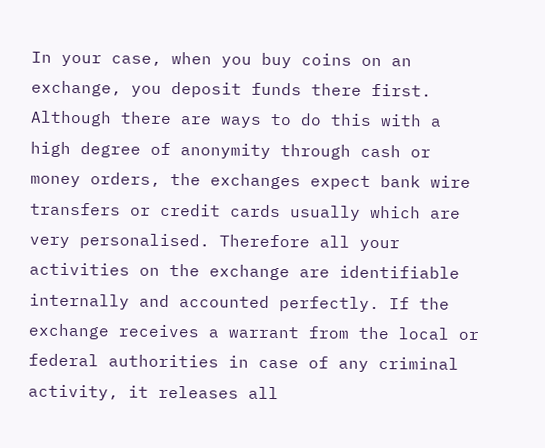In your case, when you buy coins on an exchange, you deposit funds there first. Although there are ways to do this with a high degree of anonymity through cash or money orders, the exchanges expect bank wire transfers or credit cards usually which are very personalised. Therefore all your activities on the exchange are identifiable internally and accounted perfectly. If the exchange receives a warrant from the local or federal authorities in case of any criminal activity, it releases all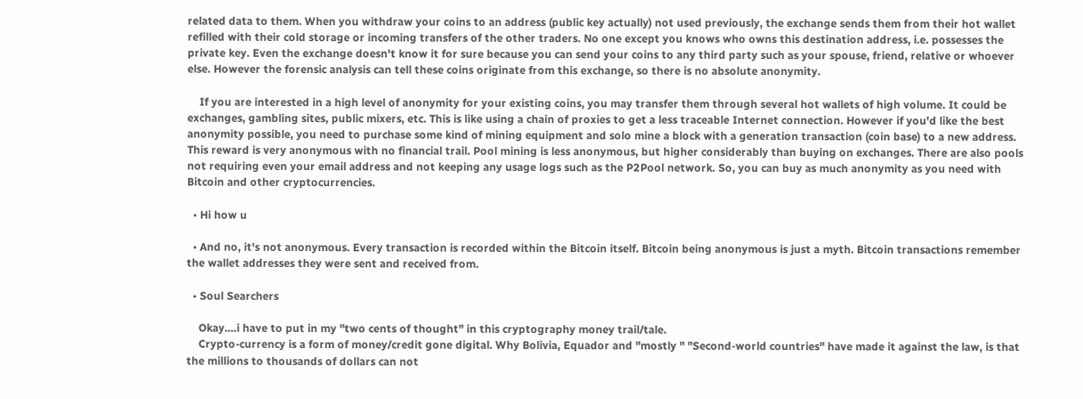related data to them. When you withdraw your coins to an address (public key actually) not used previously, the exchange sends them from their hot wallet refilled with their cold storage or incoming transfers of the other traders. No one except you knows who owns this destination address, i.e. possesses the private key. Even the exchange doesn't know it for sure because you can send your coins to any third party such as your spouse, friend, relative or whoever else. However the forensic analysis can tell these coins originate from this exchange, so there is no absolute anonymity.

    If you are interested in a high level of anonymity for your existing coins, you may transfer them through several hot wallets of high volume. It could be exchanges, gambling sites, public mixers, etc. This is like using a chain of proxies to get a less traceable Internet connection. However if you'd like the best anonymity possible, you need to purchase some kind of mining equipment and solo mine a block with a generation transaction (coin base) to a new address. This reward is very anonymous with no financial trail. Pool mining is less anonymous, but higher considerably than buying on exchanges. There are also pools not requiring even your email address and not keeping any usage logs such as the P2Pool network. So, you can buy as much anonymity as you need with Bitcoin and other cryptocurrencies.

  • Hi how u

  • And no, it's not anonymous. Every transaction is recorded within the Bitcoin itself. Bitcoin being anonymous is just a myth. Bitcoin transactions remember the wallet addresses they were sent and received from.

  • Soul Searchers

    Okay....i have to put in my "two cents of thought" in this cryptography money trail/tale.
    Crypto-currency is a form of money/credit gone digital. Why Bolivia, Equador and "mostly " "Second-world countries" have made it against the law, is that the millions to thousands of dollars can not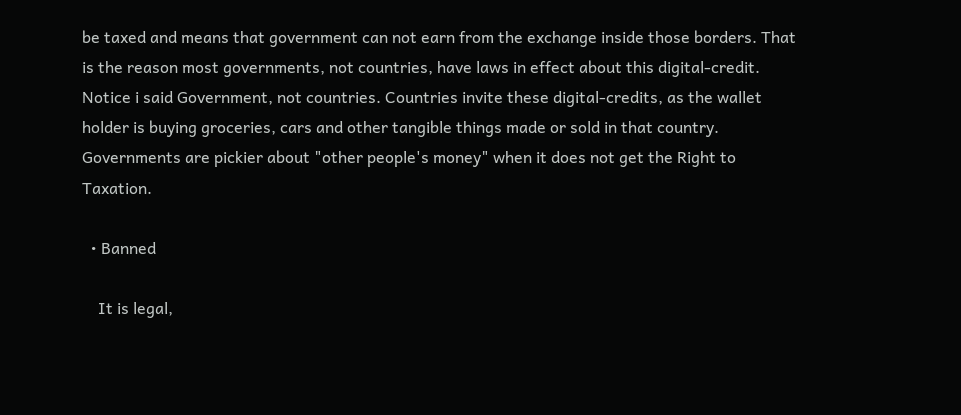be taxed and means that government can not earn from the exchange inside those borders. That is the reason most governments, not countries, have laws in effect about this digital-credit. Notice i said Government, not countries. Countries invite these digital-credits, as the wallet holder is buying groceries, cars and other tangible things made or sold in that country. Governments are pickier about "other people's money" when it does not get the Right to Taxation.

  • Banned

    It is legal,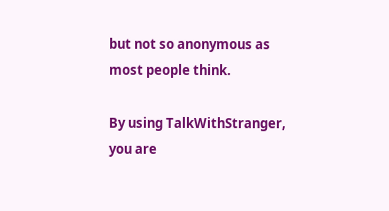but not so anonymous as most people think.

By using TalkWithStranger, you are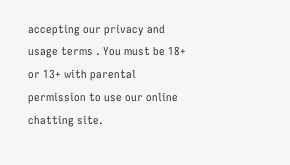accepting our privacy and usage terms . You must be 18+ or 13+ with parental permission to use our online chatting site.